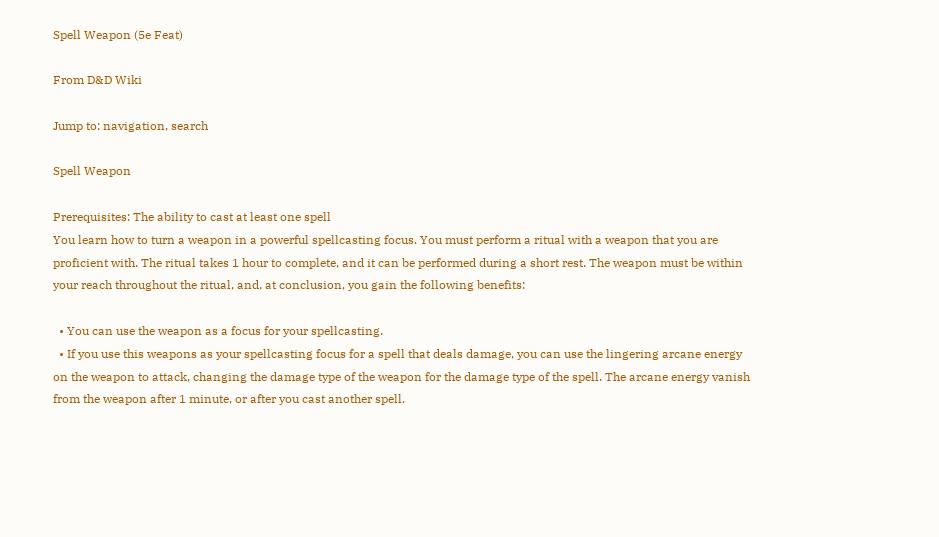Spell Weapon (5e Feat)

From D&D Wiki

Jump to: navigation, search

Spell Weapon

Prerequisites: The ability to cast at least one spell
You learn how to turn a weapon in a powerful spellcasting focus. You must perform a ritual with a weapon that you are proficient with. The ritual takes 1 hour to complete, and it can be performed during a short rest. The weapon must be within your reach throughout the ritual, and, at conclusion, you gain the following benefits:

  • You can use the weapon as a focus for your spellcasting.
  • If you use this weapons as your spellcasting focus for a spell that deals damage, you can use the lingering arcane energy on the weapon to attack, changing the damage type of the weapon for the damage type of the spell. The arcane energy vanish from the weapon after 1 minute, or after you cast another spell.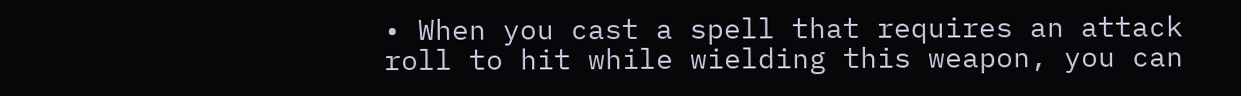• When you cast a spell that requires an attack roll to hit while wielding this weapon, you can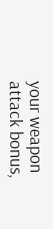your weapon attack bonus,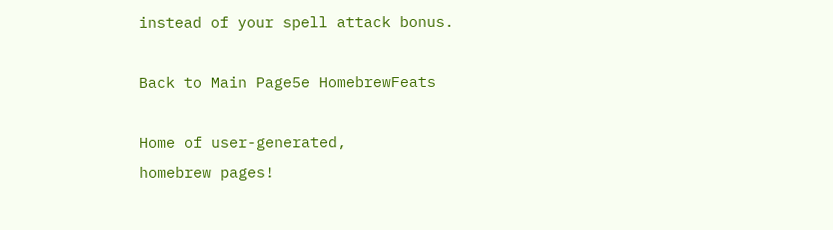instead of your spell attack bonus.

Back to Main Page5e HomebrewFeats

Home of user-generated,
homebrew pages!